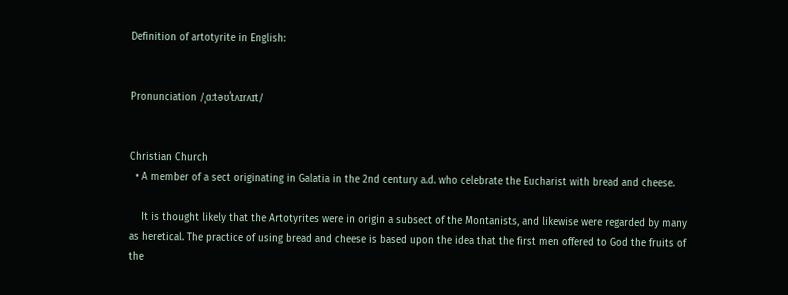Definition of artotyrite in English:


Pronunciation /ˌɑːtəʊˈtʌɪrʌɪt/


Christian Church
  • A member of a sect originating in Galatia in the 2nd century a.d. who celebrate the Eucharist with bread and cheese.

    It is thought likely that the Artotyrites were in origin a subsect of the Montanists, and likewise were regarded by many as heretical. The practice of using bread and cheese is based upon the idea that the first men offered to God the fruits of the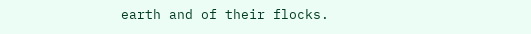earth and of their flocks.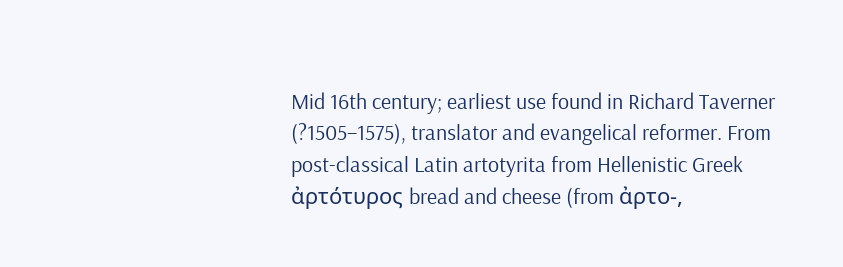Mid 16th century; earliest use found in Richard Taverner (?1505–1575), translator and evangelical reformer. From post-classical Latin artotyrita from Hellenistic Greek ἀρτότυρος bread and cheese (from ἀρτο-,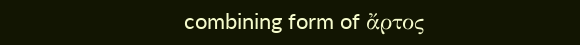combining form of ἄρτος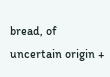bread, of uncertain origin +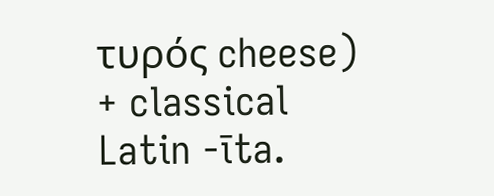τυρός cheese) + classical Latin -īta.